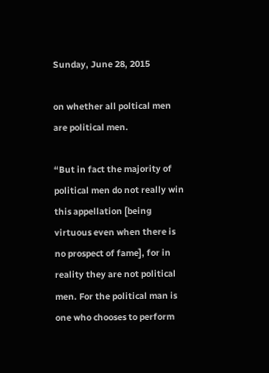Sunday, June 28, 2015

on whether all poltical men are political men.

“But in fact the majority of political men do not really win this appellation [being virtuous even when there is no prospect of fame], for in reality they are not political men. For the political man is one who chooses to perform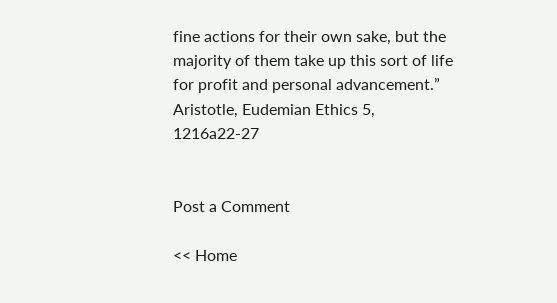fine actions for their own sake, but the majority of them take up this sort of life for profit and personal advancement.”
Aristotle, Eudemian Ethics 5, 1216a22-27


Post a Comment

<< Home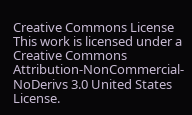Creative Commons License
This work is licensed under a Creative Commons Attribution-NonCommercial-NoDerivs 3.0 United States License.